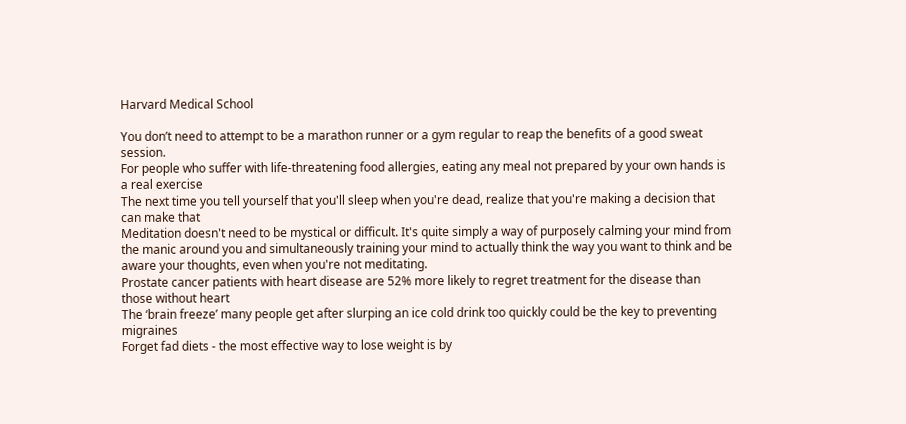Harvard Medical School

You don’t need to attempt to be a marathon runner or a gym regular to reap the benefits of a good sweat session.
For people who suffer with life-threatening food allergies, eating any meal not prepared by your own hands is a real exercise
The next time you tell yourself that you'll sleep when you're dead, realize that you're making a decision that can make that
Meditation doesn't need to be mystical or difficult. It's quite simply a way of purposely calming your mind from the manic around you and simultaneously training your mind to actually think the way you want to think and be aware your thoughts, even when you're not meditating.
Prostate cancer patients with heart disease are 52% more likely to regret treatment for the disease than those without heart
The ‘brain freeze’ many people get after slurping an ice cold drink too quickly could be the key to preventing migraines
Forget fad diets - the most effective way to lose weight is by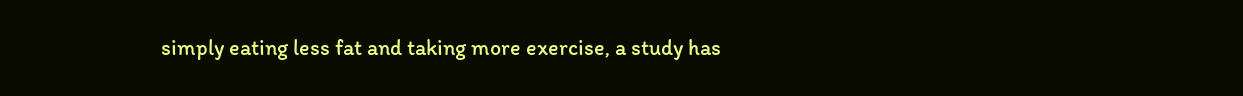simply eating less fat and taking more exercise, a study has